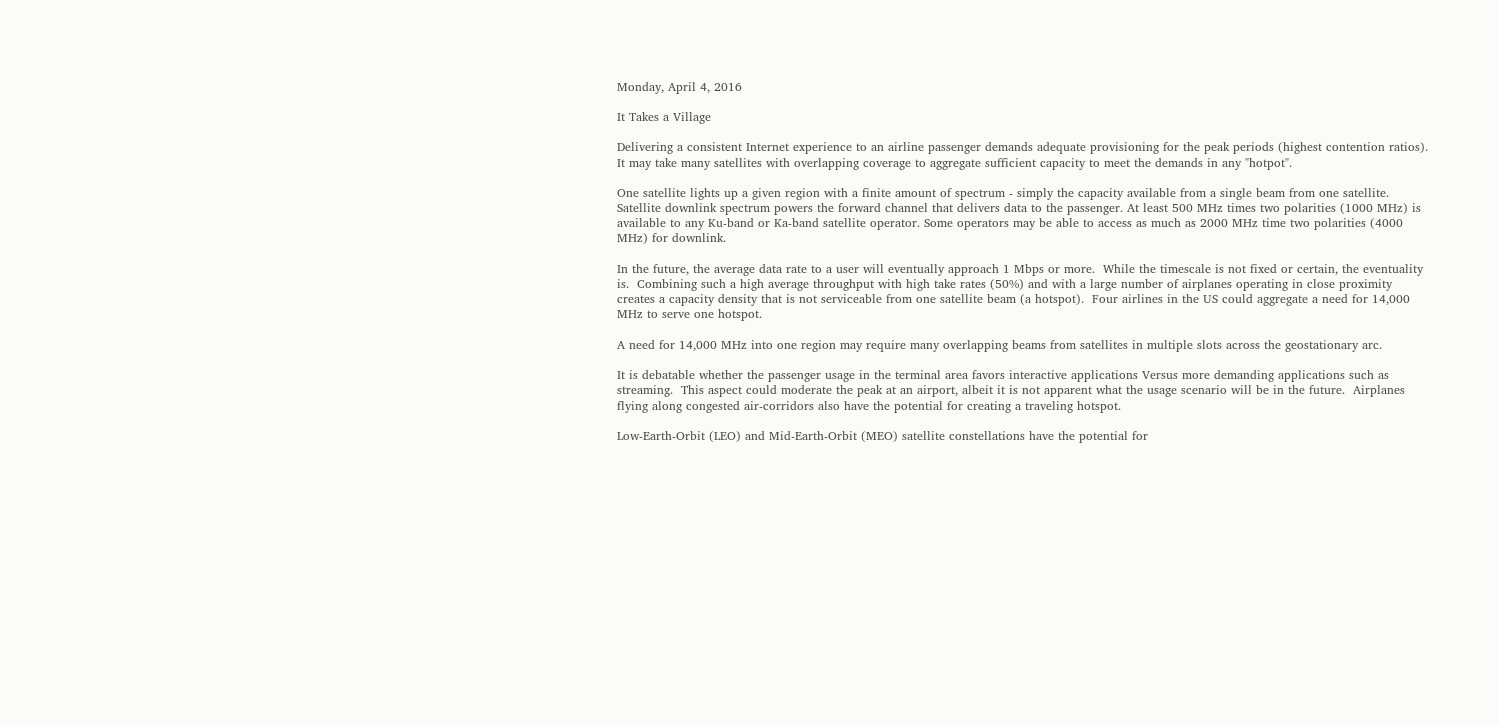Monday, April 4, 2016

It Takes a Village

Delivering a consistent Internet experience to an airline passenger demands adequate provisioning for the peak periods (highest contention ratios).  It may take many satellites with overlapping coverage to aggregate sufficient capacity to meet the demands in any "hotpot".

One satellite lights up a given region with a finite amount of spectrum - simply the capacity available from a single beam from one satellite.
Satellite downlink spectrum powers the forward channel that delivers data to the passenger. At least 500 MHz times two polarities (1000 MHz) is available to any Ku-band or Ka-band satellite operator. Some operators may be able to access as much as 2000 MHz time two polarities (4000 MHz) for downlink.

In the future, the average data rate to a user will eventually approach 1 Mbps or more.  While the timescale is not fixed or certain, the eventuality is.  Combining such a high average throughput with high take rates (50%) and with a large number of airplanes operating in close proximity creates a capacity density that is not serviceable from one satellite beam (a hotspot).  Four airlines in the US could aggregate a need for 14,000 MHz to serve one hotspot.

A need for 14,000 MHz into one region may require many overlapping beams from satellites in multiple slots across the geostationary arc.

It is debatable whether the passenger usage in the terminal area favors interactive applications Versus more demanding applications such as streaming.  This aspect could moderate the peak at an airport, albeit it is not apparent what the usage scenario will be in the future.  Airplanes flying along congested air-corridors also have the potential for creating a traveling hotspot.

Low-Earth-Orbit (LEO) and Mid-Earth-Orbit (MEO) satellite constellations have the potential for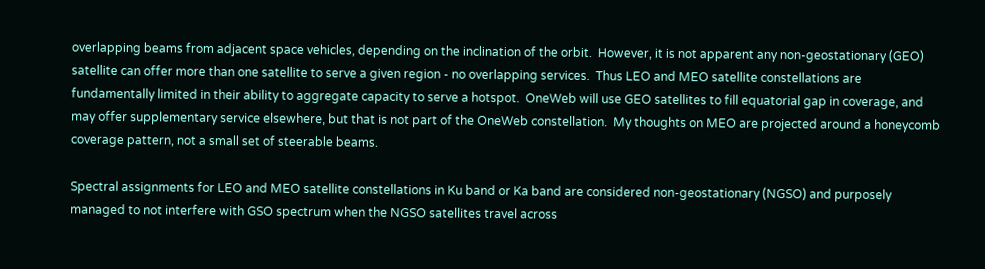overlapping beams from adjacent space vehicles, depending on the inclination of the orbit.  However, it is not apparent any non-geostationary (GEO) satellite can offer more than one satellite to serve a given region - no overlapping services.  Thus LEO and MEO satellite constellations are fundamentally limited in their ability to aggregate capacity to serve a hotspot.  OneWeb will use GEO satellites to fill equatorial gap in coverage, and may offer supplementary service elsewhere, but that is not part of the OneWeb constellation.  My thoughts on MEO are projected around a honeycomb coverage pattern, not a small set of steerable beams.

Spectral assignments for LEO and MEO satellite constellations in Ku band or Ka band are considered non-geostationary (NGSO) and purposely managed to not interfere with GSO spectrum when the NGSO satellites travel across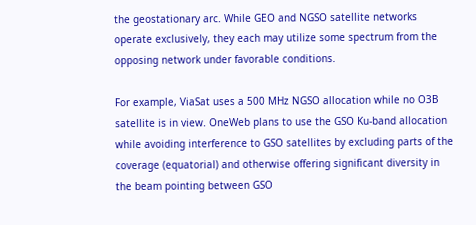the geostationary arc. While GEO and NGSO satellite networks operate exclusively, they each may utilize some spectrum from the opposing network under favorable conditions.

For example, ViaSat uses a 500 MHz NGSO allocation while no O3B satellite is in view. OneWeb plans to use the GSO Ku-band allocation while avoiding interference to GSO satellites by excluding parts of the coverage (equatorial) and otherwise offering significant diversity in the beam pointing between GSO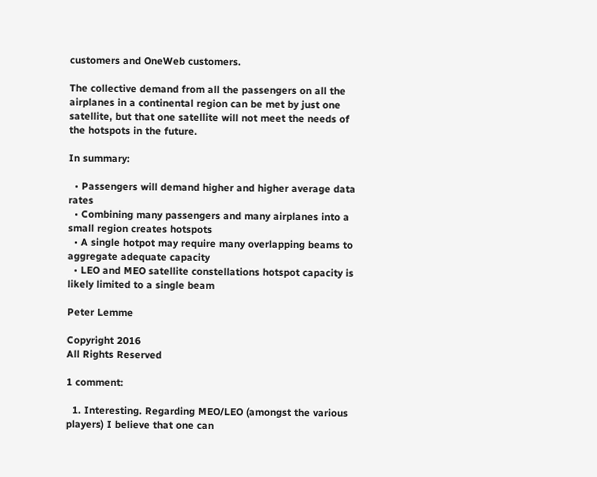customers and OneWeb customers.

The collective demand from all the passengers on all the airplanes in a continental region can be met by just one satellite, but that one satellite will not meet the needs of the hotspots in the future.

In summary:

  • Passengers will demand higher and higher average data rates
  • Combining many passengers and many airplanes into a small region creates hotspots
  • A single hotpot may require many overlapping beams to aggregate adequate capacity
  • LEO and MEO satellite constellations hotspot capacity is likely limited to a single beam

Peter Lemme

Copyright 2016
All Rights Reserved

1 comment:

  1. Interesting. Regarding MEO/LEO (amongst the various players) I believe that one can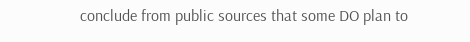conclude from public sources that some DO plan to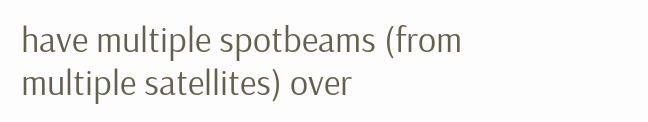have multiple spotbeams (from multiple satellites) over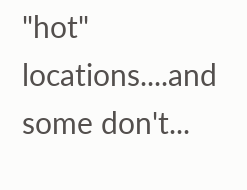"hot" locations....and some don't...